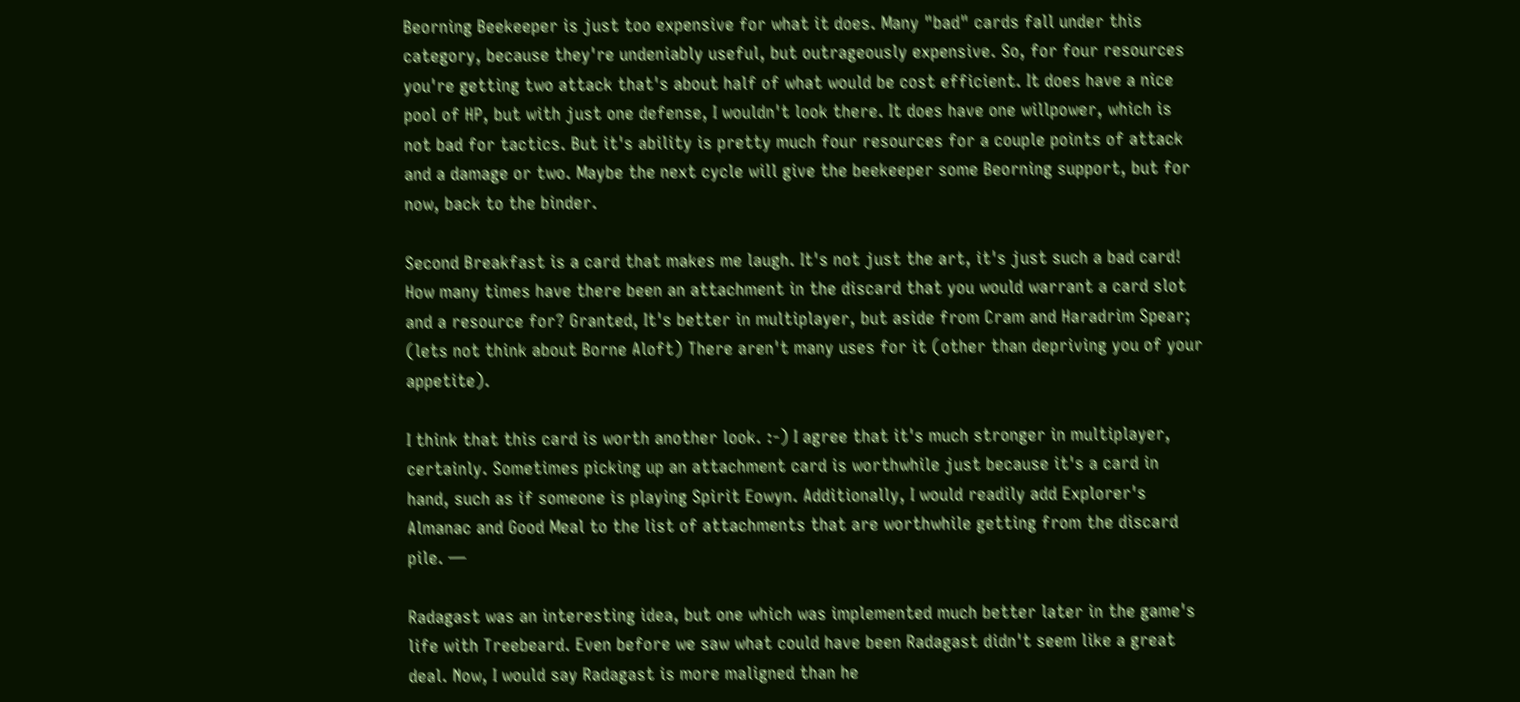Beorning Beekeeper is just too expensive for what it does. Many "bad" cards fall under this category, because they're undeniably useful, but outrageously expensive. So, for four resources you're getting two attack that's about half of what would be cost efficient. It does have a nice pool of HP, but with just one defense, I wouldn't look there. It does have one willpower, which is not bad for tactics. But it's ability is pretty much four resources for a couple points of attack and a damage or two. Maybe the next cycle will give the beekeeper some Beorning support, but for now, back to the binder.

Second Breakfast is a card that makes me laugh. It's not just the art, it's just such a bad card! How many times have there been an attachment in the discard that you would warrant a card slot and a resource for? Granted, It's better in multiplayer, but aside from Cram and Haradrim Spear; (lets not think about Borne Aloft) There aren't many uses for it (other than depriving you of your appetite).

I think that this card is worth another look. :-) I agree that it's much stronger in multiplayer, certainly. Sometimes picking up an attachment card is worthwhile just because it's a card in hand, such as if someone is playing Spirit Eowyn. Additionally, I would readily add Explorer's Almanac and Good Meal to the list of attachments that are worthwhile getting from the discard pile. —

Radagast was an interesting idea, but one which was implemented much better later in the game's life with Treebeard. Even before we saw what could have been Radagast didn't seem like a great deal. Now, I would say Radagast is more maligned than he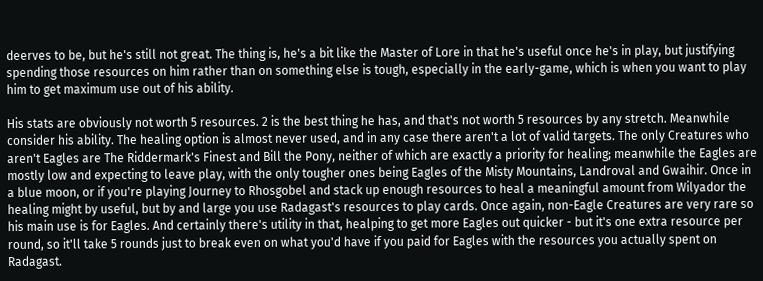deerves to be, but he's still not great. The thing is, he's a bit like the Master of Lore in that he's useful once he's in play, but justifying spending those resources on him rather than on something else is tough, especially in the early-game, which is when you want to play him to get maximum use out of his ability.

His stats are obviously not worth 5 resources. 2 is the best thing he has, and that's not worth 5 resources by any stretch. Meanwhile consider his ability. The healing option is almost never used, and in any case there aren't a lot of valid targets. The only Creatures who aren't Eagles are The Riddermark's Finest and Bill the Pony, neither of which are exactly a priority for healing; meanwhile the Eagles are mostly low and expecting to leave play, with the only tougher ones being Eagles of the Misty Mountains, Landroval and Gwaihir. Once in a blue moon, or if you're playing Journey to Rhosgobel and stack up enough resources to heal a meaningful amount from Wilyador the healing might by useful, but by and large you use Radagast's resources to play cards. Once again, non-Eagle Creatures are very rare so his main use is for Eagles. And certainly there's utility in that, healping to get more Eagles out quicker - but it's one extra resource per round, so it'll take 5 rounds just to break even on what you'd have if you paid for Eagles with the resources you actually spent on Radagast.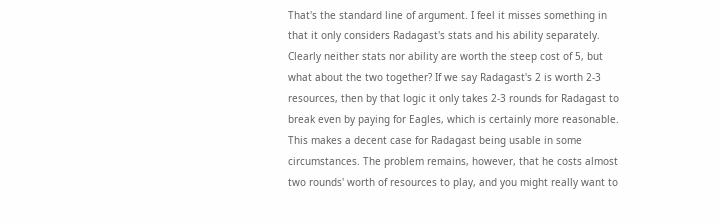That's the standard line of argument. I feel it misses something in that it only considers Radagast's stats and his ability separately. Clearly neither stats nor ability are worth the steep cost of 5, but what about the two together? If we say Radagast's 2 is worth 2-3 resources, then by that logic it only takes 2-3 rounds for Radagast to break even by paying for Eagles, which is certainly more reasonable. This makes a decent case for Radagast being usable in some circumstances. The problem remains, however, that he costs almost two rounds' worth of resources to play, and you might really want to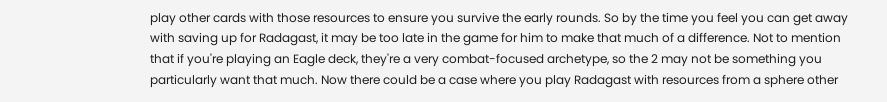play other cards with those resources to ensure you survive the early rounds. So by the time you feel you can get away with saving up for Radagast, it may be too late in the game for him to make that much of a difference. Not to mention that if you're playing an Eagle deck, they're a very combat-focused archetype, so the 2 may not be something you particularly want that much. Now there could be a case where you play Radagast with resources from a sphere other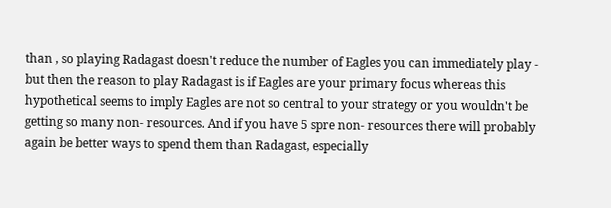than , so playing Radagast doesn't reduce the number of Eagles you can immediately play - but then the reason to play Radagast is if Eagles are your primary focus whereas this hypothetical seems to imply Eagles are not so central to your strategy or you wouldn't be getting so many non- resources. And if you have 5 spre non- resources there will probably again be better ways to spend them than Radagast, especially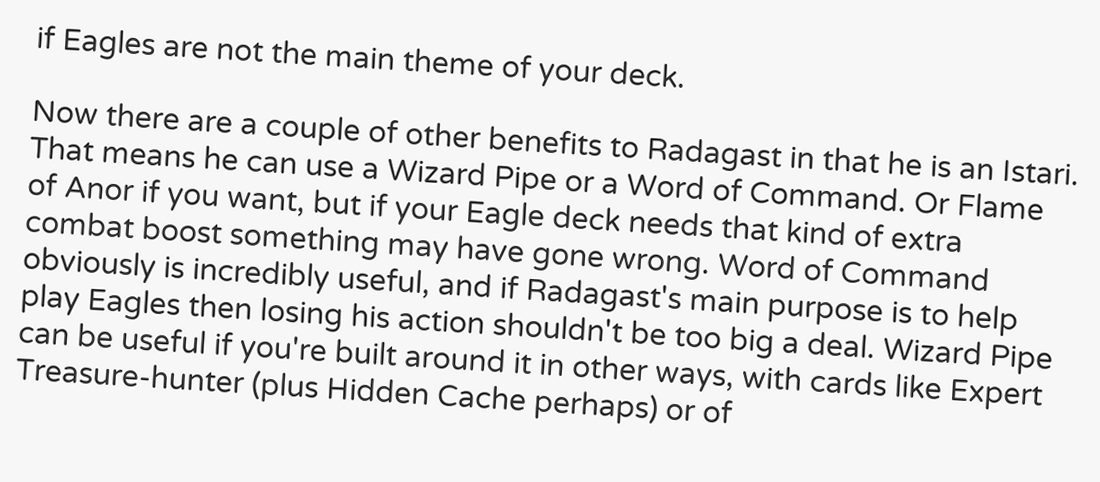if Eagles are not the main theme of your deck.

Now there are a couple of other benefits to Radagast in that he is an Istari. That means he can use a Wizard Pipe or a Word of Command. Or Flame of Anor if you want, but if your Eagle deck needs that kind of extra combat boost something may have gone wrong. Word of Command obviously is incredibly useful, and if Radagast's main purpose is to help play Eagles then losing his action shouldn't be too big a deal. Wizard Pipe can be useful if you're built around it in other ways, with cards like Expert Treasure-hunter (plus Hidden Cache perhaps) or of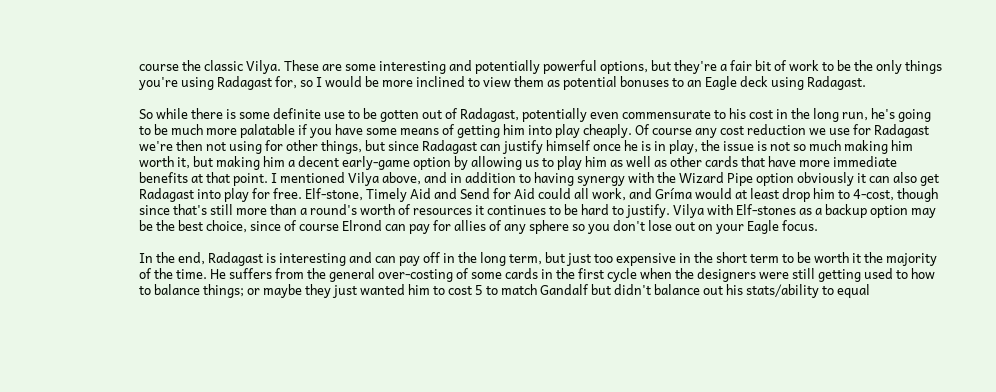course the classic Vilya. These are some interesting and potentially powerful options, but they're a fair bit of work to be the only things you're using Radagast for, so I would be more inclined to view them as potential bonuses to an Eagle deck using Radagast.

So while there is some definite use to be gotten out of Radagast, potentially even commensurate to his cost in the long run, he's going to be much more palatable if you have some means of getting him into play cheaply. Of course any cost reduction we use for Radagast we're then not using for other things, but since Radagast can justify himself once he is in play, the issue is not so much making him worth it, but making him a decent early-game option by allowing us to play him as well as other cards that have more immediate benefits at that point. I mentioned Vilya above, and in addition to having synergy with the Wizard Pipe option obviously it can also get Radagast into play for free. Elf-stone, Timely Aid and Send for Aid could all work, and Gríma would at least drop him to 4-cost, though since that's still more than a round's worth of resources it continues to be hard to justify. Vilya with Elf-stones as a backup option may be the best choice, since of course Elrond can pay for allies of any sphere so you don't lose out on your Eagle focus.

In the end, Radagast is interesting and can pay off in the long term, but just too expensive in the short term to be worth it the majority of the time. He suffers from the general over-costing of some cards in the first cycle when the designers were still getting used to how to balance things; or maybe they just wanted him to cost 5 to match Gandalf but didn't balance out his stats/ability to equal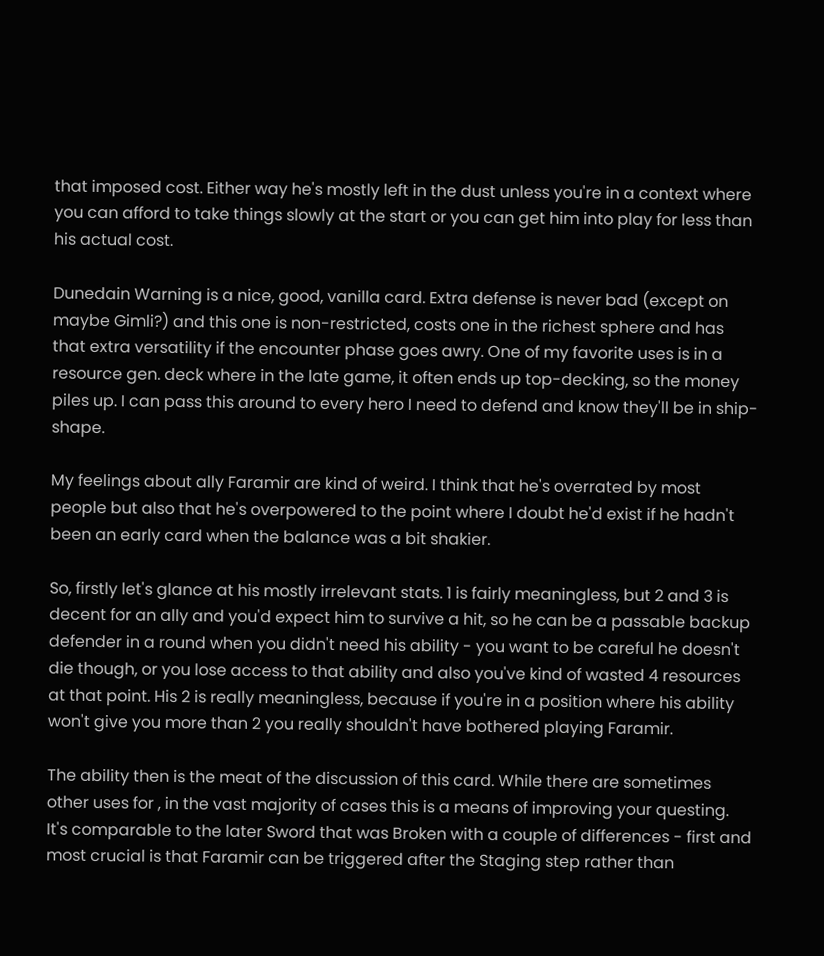that imposed cost. Either way he's mostly left in the dust unless you're in a context where you can afford to take things slowly at the start or you can get him into play for less than his actual cost.

Dunedain Warning is a nice, good, vanilla card. Extra defense is never bad (except on maybe Gimli?) and this one is non-restricted, costs one in the richest sphere and has that extra versatility if the encounter phase goes awry. One of my favorite uses is in a resource gen. deck where in the late game, it often ends up top-decking, so the money piles up. I can pass this around to every hero I need to defend and know they'll be in ship-shape.

My feelings about ally Faramir are kind of weird. I think that he's overrated by most people but also that he's overpowered to the point where I doubt he'd exist if he hadn't been an early card when the balance was a bit shakier.

So, firstly let's glance at his mostly irrelevant stats. 1 is fairly meaningless, but 2 and 3 is decent for an ally and you'd expect him to survive a hit, so he can be a passable backup defender in a round when you didn't need his ability - you want to be careful he doesn't die though, or you lose access to that ability and also you've kind of wasted 4 resources at that point. His 2 is really meaningless, because if you're in a position where his ability won't give you more than 2 you really shouldn't have bothered playing Faramir.

The ability then is the meat of the discussion of this card. While there are sometimes other uses for , in the vast majority of cases this is a means of improving your questing. It's comparable to the later Sword that was Broken with a couple of differences - first and most crucial is that Faramir can be triggered after the Staging step rather than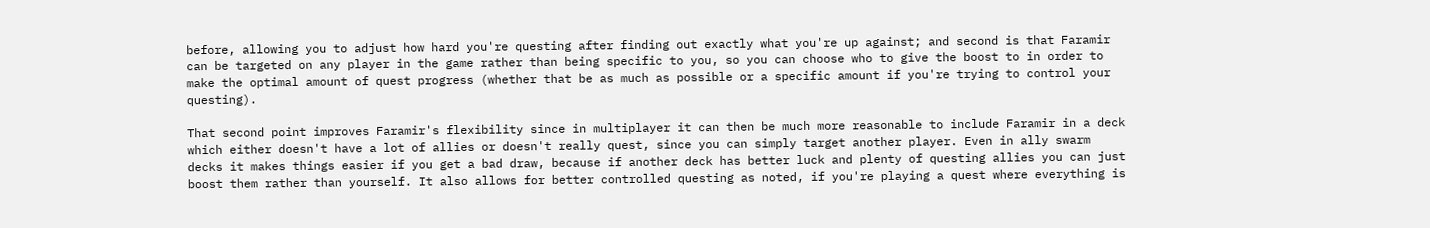before, allowing you to adjust how hard you're questing after finding out exactly what you're up against; and second is that Faramir can be targeted on any player in the game rather than being specific to you, so you can choose who to give the boost to in order to make the optimal amount of quest progress (whether that be as much as possible or a specific amount if you're trying to control your questing).

That second point improves Faramir's flexibility since in multiplayer it can then be much more reasonable to include Faramir in a deck which either doesn't have a lot of allies or doesn't really quest, since you can simply target another player. Even in ally swarm decks it makes things easier if you get a bad draw, because if another deck has better luck and plenty of questing allies you can just boost them rather than yourself. It also allows for better controlled questing as noted, if you're playing a quest where everything is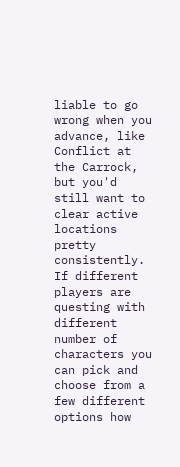liable to go wrong when you advance, like Conflict at the Carrock, but you'd still want to clear active locations pretty consistently. If different players are questing with different number of characters you can pick and choose from a few different options how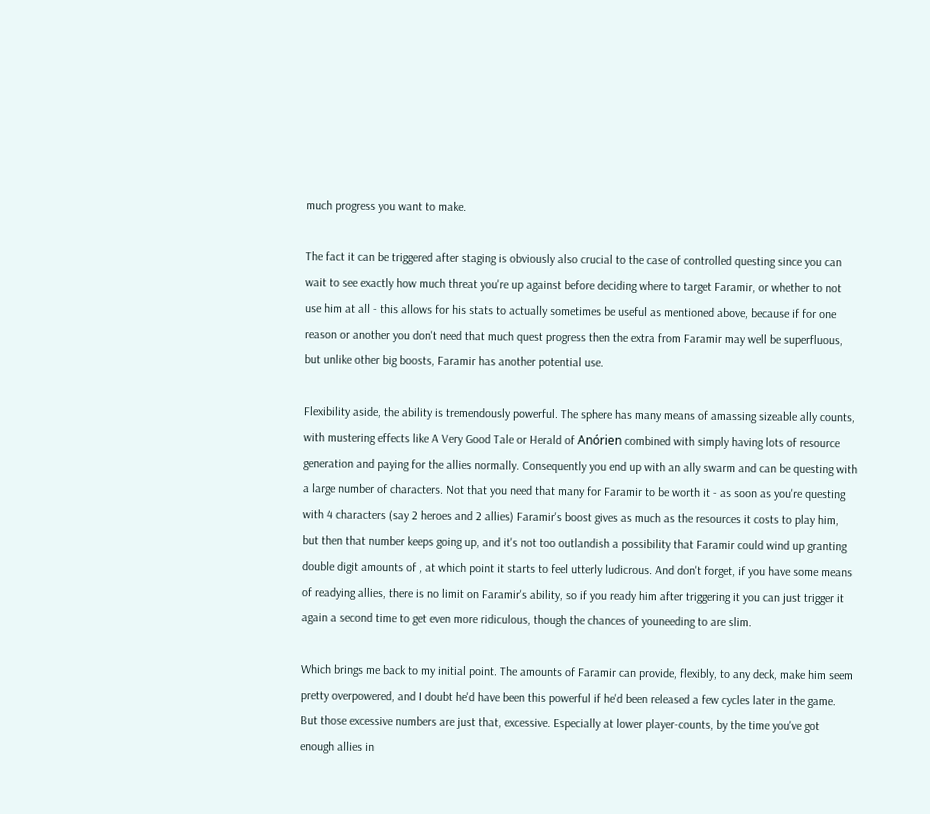much progress you want to make.

The fact it can be triggered after staging is obviously also crucial to the case of controlled questing since you can wait to see exactly how much threat you're up against before deciding where to target Faramir, or whether to not use him at all - this allows for his stats to actually sometimes be useful as mentioned above, because if for one reason or another you don't need that much quest progress then the extra from Faramir may well be superfluous, but unlike other big boosts, Faramir has another potential use.

Flexibility aside, the ability is tremendously powerful. The sphere has many means of amassing sizeable ally counts, with mustering effects like A Very Good Tale or Herald of Anórien combined with simply having lots of resource generation and paying for the allies normally. Consequently you end up with an ally swarm and can be questing with a large number of characters. Not that you need that many for Faramir to be worth it - as soon as you're questing with 4 characters (say 2 heroes and 2 allies) Faramir's boost gives as much as the resources it costs to play him, but then that number keeps going up, and it's not too outlandish a possibility that Faramir could wind up granting double digit amounts of , at which point it starts to feel utterly ludicrous. And don't forget, if you have some means of readying allies, there is no limit on Faramir's ability, so if you ready him after triggering it you can just trigger it again a second time to get even more ridiculous, though the chances of youneeding to are slim.

Which brings me back to my initial point. The amounts of Faramir can provide, flexibly, to any deck, make him seem pretty overpowered, and I doubt he'd have been this powerful if he'd been released a few cycles later in the game. But those excessive numbers are just that, excessive. Especially at lower player-counts, by the time you've got enough allies in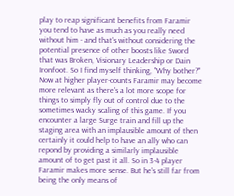play to reap significant benefits from Faramir you tend to have as much as you really need without him - and that's without considering the potential presence of other boosts like Sword that was Broken, Visionary Leadership or Dain Ironfoot. So I find myself thinking, "Why bother?" Now at higher player-counts Faramir may become more relevant as there's a lot more scope for things to simply fly out of control due to the sometimes wacky scaling of this game. If you encounter a large Surge train and fill up the staging area with an implausible amount of then certainly it could help to have an ally who can repond by providing a similarly implausible amount of to get past it all. So in 3-4 player Faramir makes more sense. But he's still far from being the only means of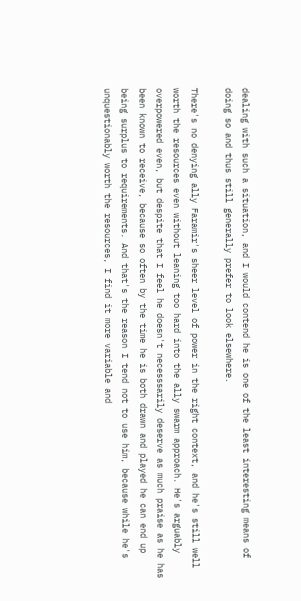dealing with such a situation, and I would contend he is one of the least interesting means of doing so and thus still generally prefer to look elsewhere.

There's no denying ally Faramir's sheer level of power in the right context, and he's still well worth the resources even without leaning too hard into the ally swarm approach. He's arguably overpowered even, but despite that I feel he doesn't necesssarily deserve as much praise as he has been known to receive, because so often by the time he is both drawn and played he can end up being surplus to requirements. And that's the reason I tend not to use him, because while he's unquestionably worth the resources, I find it more variable and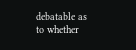debatable as to whether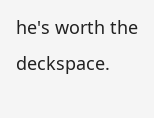he's worth the deckspace.